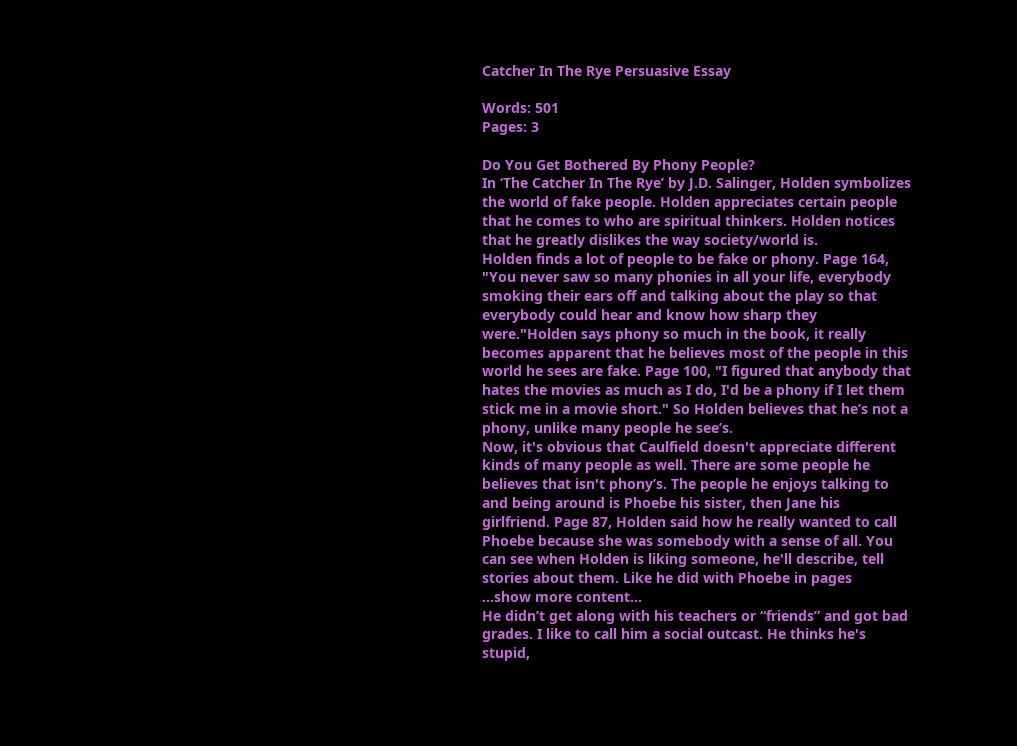Catcher In The Rye Persuasive Essay

Words: 501
Pages: 3

Do You Get Bothered By Phony People?
In ‘The Catcher In The Rye’ by J.D. Salinger, Holden symbolizes the world of fake people. Holden appreciates certain people that he comes to who are spiritual thinkers. Holden notices that he greatly dislikes the way society/world is.
Holden finds a lot of people to be fake or phony. Page 164, "You never saw so many phonies in all your life, everybody smoking their ears off and talking about the play so that everybody could hear and know how sharp they were."Holden says phony so much in the book, it really becomes apparent that he believes most of the people in this world he sees are fake. Page 100, "I figured that anybody that hates the movies as much as I do, I'd be a phony if I let them stick me in a movie short." So Holden believes that he’s not a phony, unlike many people he see’s.
Now, it's obvious that Caulfield doesn't appreciate different kinds of many people as well. There are some people he believes that isn't phony’s. The people he enjoys talking to and being around is Phoebe his sister, then Jane his girlfriend. Page 87, Holden said how he really wanted to call Phoebe because she was somebody with a sense of all. You can see when Holden is liking someone, he'll describe, tell stories about them. Like he did with Phoebe in pages
…show more content…
He didn’t get along with his teachers or “friends” and got bad grades. I like to call him a social outcast. He thinks he's stupid,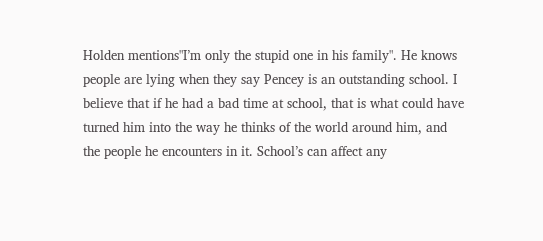Holden mentions"I’m only the stupid one in his family". He knows people are lying when they say Pencey is an outstanding school. I believe that if he had a bad time at school, that is what could have turned him into the way he thinks of the world around him, and the people he encounters in it. School’s can affect any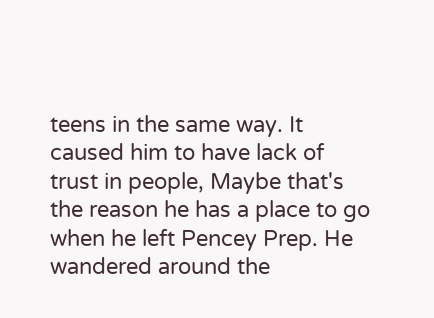teens in the same way. It caused him to have lack of trust in people, Maybe that's the reason he has a place to go when he left Pencey Prep. He wandered around the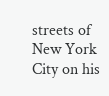streets of New York City on his